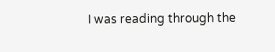I was reading through the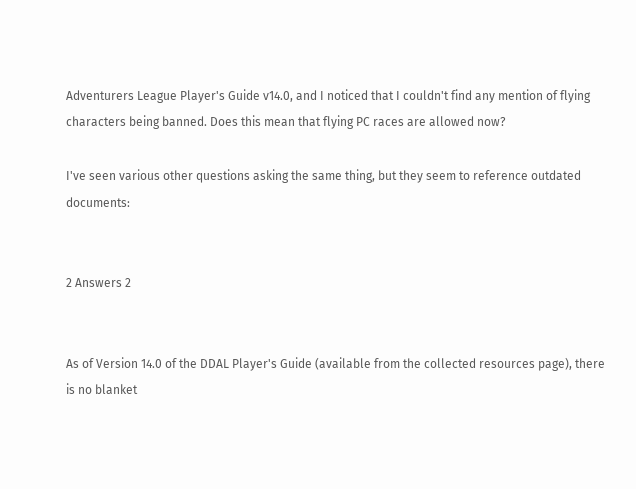Adventurers League Player's Guide v14.0, and I noticed that I couldn't find any mention of flying characters being banned. Does this mean that flying PC races are allowed now?

I've seen various other questions asking the same thing, but they seem to reference outdated documents:


2 Answers 2


As of Version 14.0 of the DDAL Player's Guide (available from the collected resources page), there is no blanket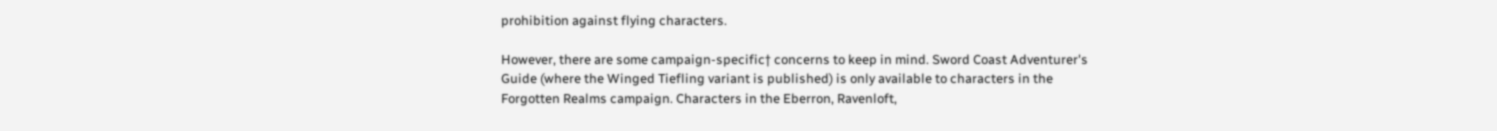prohibition against flying characters.

However, there are some campaign-specific† concerns to keep in mind. Sword Coast Adventurer's Guide (where the Winged Tiefling variant is published) is only available to characters in the Forgotten Realms campaign. Characters in the Eberron, Ravenloft,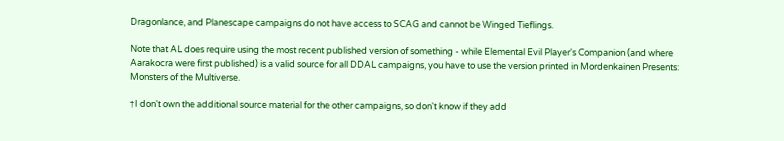Dragonlance, and Planescape campaigns do not have access to SCAG and cannot be Winged Tieflings.

Note that AL does require using the most recent published version of something - while Elemental Evil Player's Companion (and where Aarakocra were first published) is a valid source for all DDAL campaigns, you have to use the version printed in Mordenkainen Presents: Monsters of the Multiverse.

†I don't own the additional source material for the other campaigns, so don't know if they add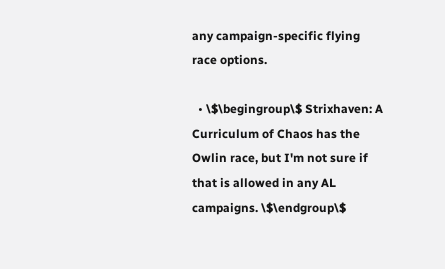any campaign-specific flying race options.

  • \$\begingroup\$ Strixhaven: A Curriculum of Chaos has the Owlin race, but I'm not sure if that is allowed in any AL campaigns. \$\endgroup\$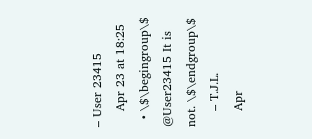– User 23415
    Apr 23 at 18:25
  • \$\begingroup\$ @User23415 It is not. \$\endgroup\$
    – T.J.L.
    Apr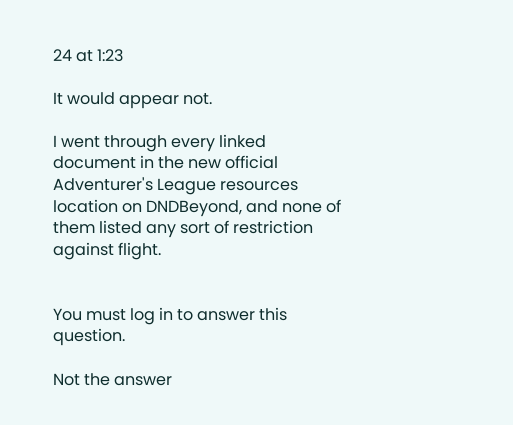24 at 1:23

It would appear not.

I went through every linked document in the new official Adventurer's League resources location on DNDBeyond, and none of them listed any sort of restriction against flight.


You must log in to answer this question.

Not the answer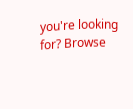you're looking for? Browse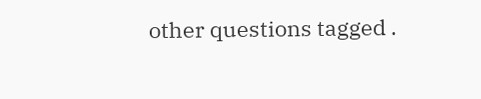other questions tagged .